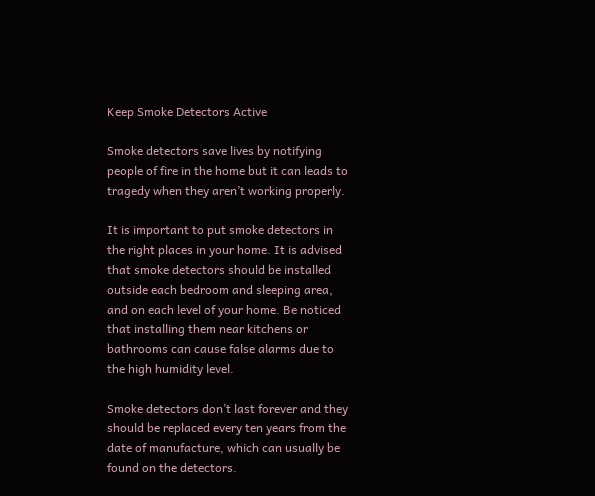Keep Smoke Detectors Active

Smoke detectors save lives by notifying people of fire in the home but it can leads to tragedy when they aren’t working properly.

It is important to put smoke detectors in the right places in your home. It is advised that smoke detectors should be installed outside each bedroom and sleeping area, and on each level of your home. Be noticed that installing them near kitchens or bathrooms can cause false alarms due to the high humidity level.

Smoke detectors don’t last forever and they should be replaced every ten years from the date of manufacture, which can usually be found on the detectors.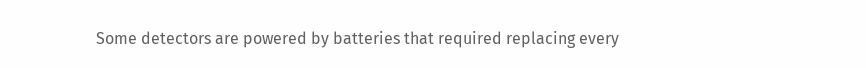Some detectors are powered by batteries that required replacing every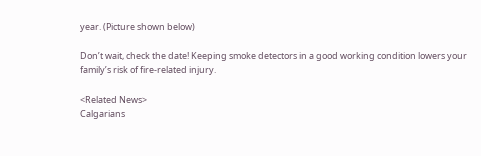year. (Picture shown below)

Don’t wait, check the date! Keeping smoke detectors in a good working condition lowers your family’s risk of fire-related injury.

<Related News>
Calgarians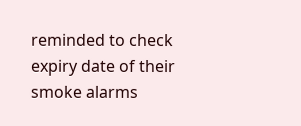reminded to check expiry date of their smoke alarms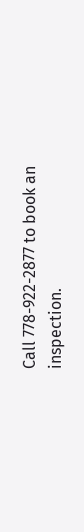Call 778-922-2877 to book an inspection.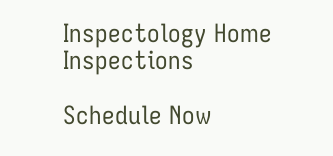Inspectology Home Inspections

Schedule Now